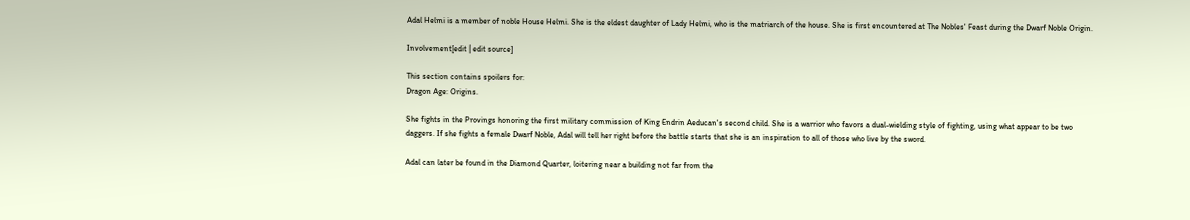Adal Helmi is a member of noble House Helmi. She is the eldest daughter of Lady Helmi, who is the matriarch of the house. She is first encountered at The Nobles' Feast during the Dwarf Noble Origin.

Involvement[edit | edit source]

This section contains spoilers for:
Dragon Age: Origins.

She fights in the Provings honoring the first military commission of King Endrin Aeducan's second child. She is a warrior who favors a dual-wielding style of fighting, using what appear to be two daggers. If she fights a female Dwarf Noble, Adal will tell her right before the battle starts that she is an inspiration to all of those who live by the sword.

Adal can later be found in the Diamond Quarter, loitering near a building not far from the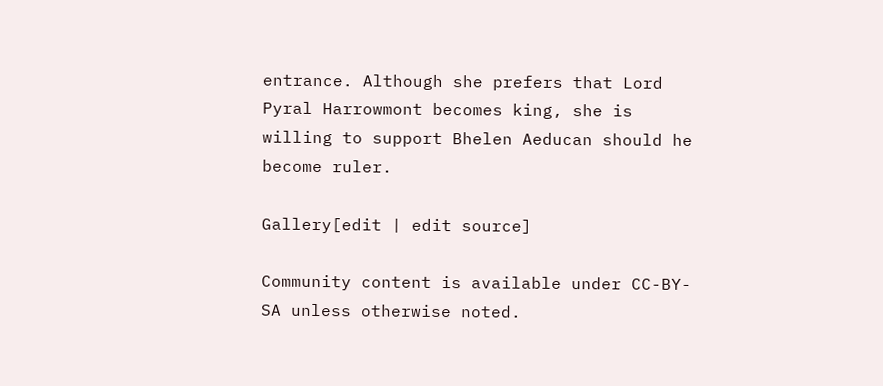entrance. Although she prefers that Lord Pyral Harrowmont becomes king, she is willing to support Bhelen Aeducan should he become ruler.

Gallery[edit | edit source]

Community content is available under CC-BY-SA unless otherwise noted.